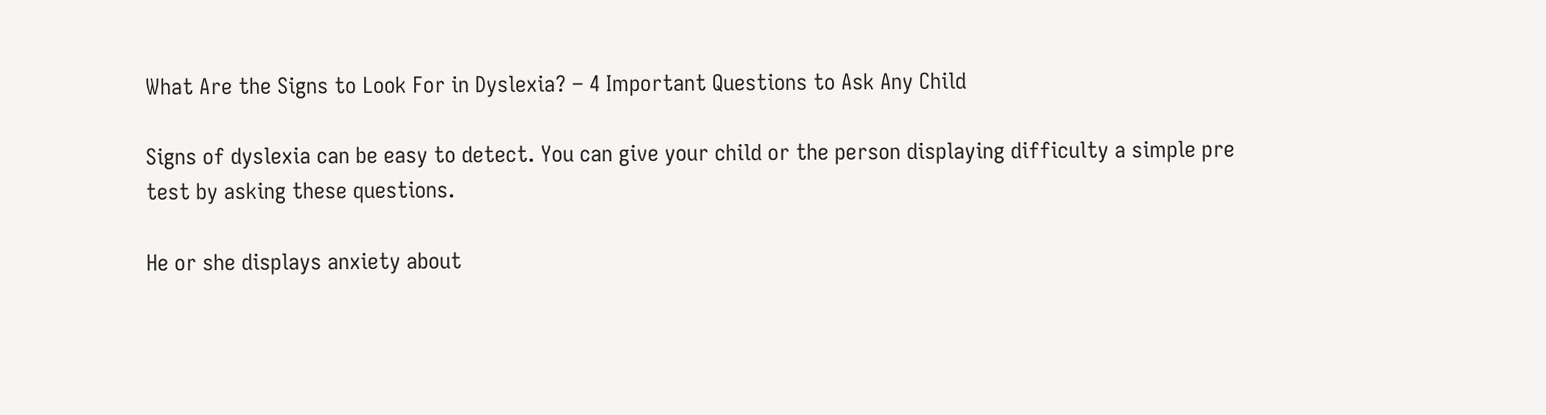What Are the Signs to Look For in Dyslexia? – 4 Important Questions to Ask Any Child

Signs of dyslexia can be easy to detect. You can give your child or the person displaying difficulty a simple pre test by asking these questions.

He or she displays anxiety about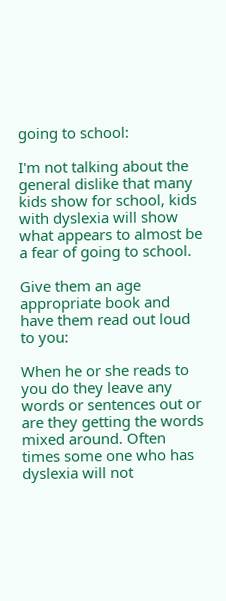going to school:

I'm not talking about the general dislike that many kids show for school, kids with dyslexia will show what appears to almost be a fear of going to school.

Give them an age appropriate book and have them read out loud to you:

When he or she reads to you do they leave any words or sentences out or are they getting the words mixed around. Often times some one who has dyslexia will not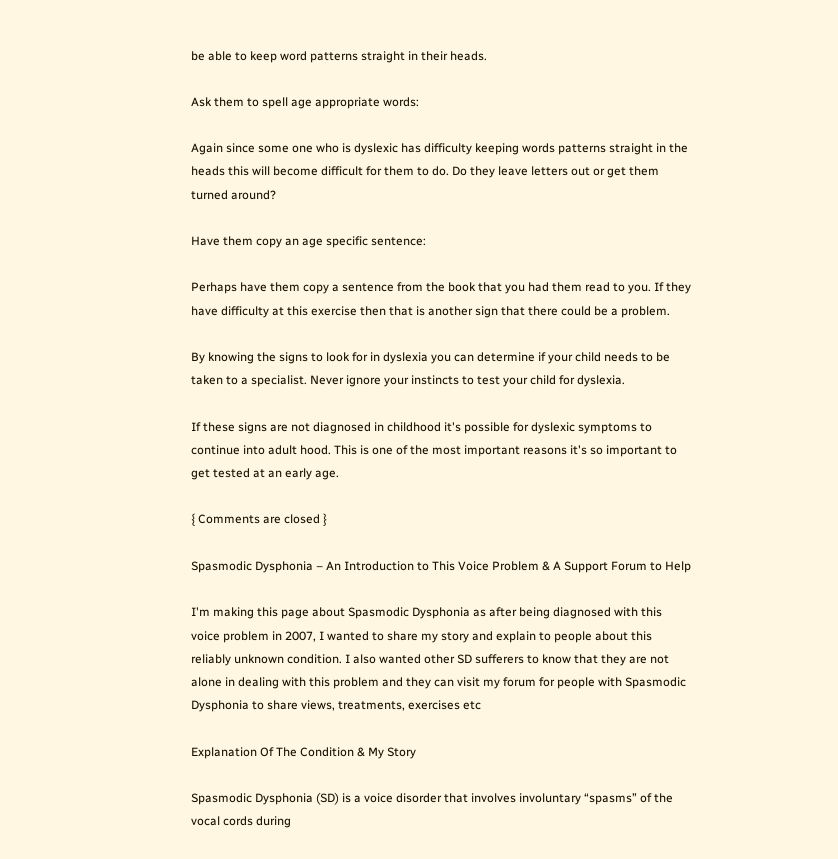be able to keep word patterns straight in their heads.

Ask them to spell age appropriate words:

Again since some one who is dyslexic has difficulty keeping words patterns straight in the heads this will become difficult for them to do. Do they leave letters out or get them turned around?

Have them copy an age specific sentence:

Perhaps have them copy a sentence from the book that you had them read to you. If they have difficulty at this exercise then that is another sign that there could be a problem.

By knowing the signs to look for in dyslexia you can determine if your child needs to be taken to a specialist. Never ignore your instincts to test your child for dyslexia.

If these signs are not diagnosed in childhood it's possible for dyslexic symptoms to continue into adult hood. This is one of the most important reasons it's so important to get tested at an early age.

{ Comments are closed }

Spasmodic Dysphonia – An Introduction to This Voice Problem & A Support Forum to Help

I'm making this page about Spasmodic Dysphonia as after being diagnosed with this voice problem in 2007, I wanted to share my story and explain to people about this reliably unknown condition. I also wanted other SD sufferers to know that they are not alone in dealing with this problem and they can visit my forum for people with Spasmodic Dysphonia to share views, treatments, exercises etc

Explanation Of The Condition & My Story

Spasmodic Dysphonia (SD) is a voice disorder that involves involuntary “spasms” of the vocal cords during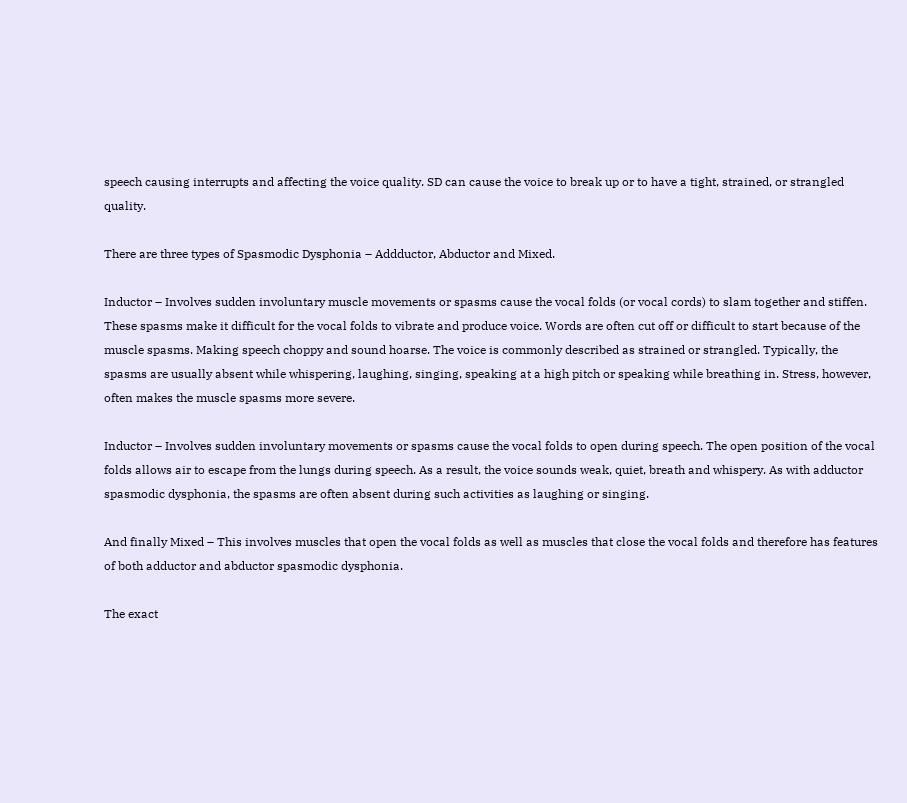speech causing interrupts and affecting the voice quality. SD can cause the voice to break up or to have a tight, strained, or strangled quality.

There are three types of Spasmodic Dysphonia – Addductor, Abductor and Mixed.

Inductor – Involves sudden involuntary muscle movements or spasms cause the vocal folds (or vocal cords) to slam together and stiffen. These spasms make it difficult for the vocal folds to vibrate and produce voice. Words are often cut off or difficult to start because of the muscle spasms. Making speech choppy and sound hoarse. The voice is commonly described as strained or strangled. Typically, the spasms are usually absent while whispering, laughing, singing, speaking at a high pitch or speaking while breathing in. Stress, however, often makes the muscle spasms more severe.

Inductor – Involves sudden involuntary movements or spasms cause the vocal folds to open during speech. The open position of the vocal folds allows air to escape from the lungs during speech. As a result, the voice sounds weak, quiet, breath and whispery. As with adductor spasmodic dysphonia, the spasms are often absent during such activities as laughing or singing.

And finally Mixed – This involves muscles that open the vocal folds as well as muscles that close the vocal folds and therefore has features of both adductor and abductor spasmodic dysphonia.

The exact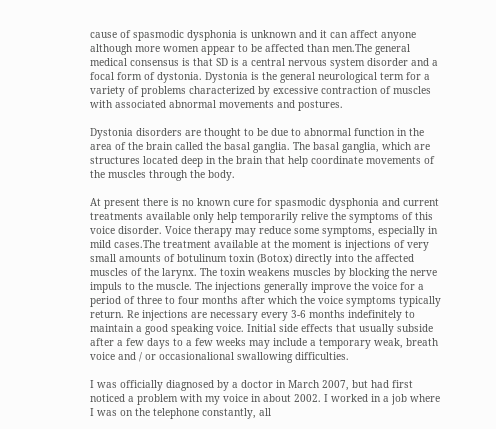cause of spasmodic dysphonia is unknown and it can affect anyone although more women appear to be affected than men.The general medical consensus is that SD is a central nervous system disorder and a focal form of dystonia. Dystonia is the general neurological term for a variety of problems characterized by excessive contraction of muscles with associated abnormal movements and postures.

Dystonia disorders are thought to be due to abnormal function in the area of the brain called the basal ganglia. The basal ganglia, which are structures located deep in the brain that help coordinate movements of the muscles through the body.

At present there is no known cure for spasmodic dysphonia and current treatments available only help temporarily relive the symptoms of this voice disorder. Voice therapy may reduce some symptoms, especially in mild cases.The treatment available at the moment is injections of very small amounts of botulinum toxin (Botox) directly into the affected muscles of the larynx. The toxin weakens muscles by blocking the nerve impuls to the muscle. The injections generally improve the voice for a period of three to four months after which the voice symptoms typically return. Re injections are necessary every 3-6 months indefinitely to maintain a good speaking voice. Initial side effects that usually subside after a few days to a few weeks may include a temporary weak, breath voice and / or occasionalional swallowing difficulties.

I was officially diagnosed by a doctor in March 2007, but had first noticed a problem with my voice in about 2002. I worked in a job where I was on the telephone constantly, all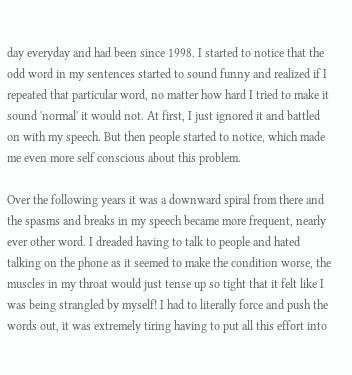day everyday and had been since 1998. I started to notice that the odd word in my sentences started to sound funny and realized if I repeated that particular word, no matter how hard I tried to make it sound 'normal' it would not. At first, I just ignored it and battled on with my speech. But then people started to notice, which made me even more self conscious about this problem.

Over the following years it was a downward spiral from there and the spasms and breaks in my speech became more frequent, nearly ever other word. I dreaded having to talk to people and hated talking on the phone as it seemed to make the condition worse, the muscles in my throat would just tense up so tight that it felt like I was being strangled by myself! I had to literally force and push the words out, it was extremely tiring having to put all this effort into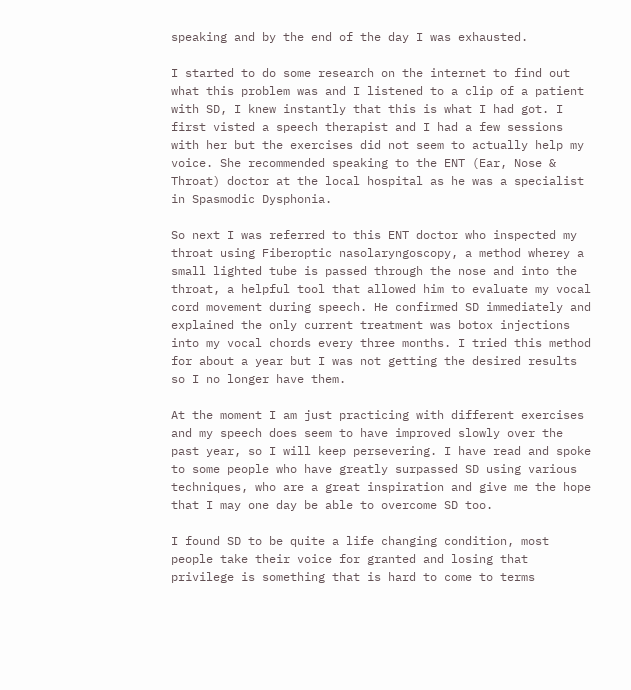speaking and by the end of the day I was exhausted.

I started to do some research on the internet to find out what this problem was and I listened to a clip of a patient with SD, I knew instantly that this is what I had got. I first visted a speech therapist and I had a few sessions with her but the exercises did not seem to actually help my voice. She recommended speaking to the ENT (Ear, Nose & Throat) doctor at the local hospital as he was a specialist in Spasmodic Dysphonia.

So next I was referred to this ENT doctor who inspected my throat using Fiberoptic nasolaryngoscopy, a method wherey a small lighted tube is passed through the nose and into the throat, a helpful tool that allowed him to evaluate my vocal cord movement during speech. He confirmed SD immediately and explained the only current treatment was botox injections into my vocal chords every three months. I tried this method for about a year but I was not getting the desired results so I no longer have them.

At the moment I am just practicing with different exercises and my speech does seem to have improved slowly over the past year, so I will keep persevering. I have read and spoke to some people who have greatly surpassed SD using various techniques, who are a great inspiration and give me the hope that I may one day be able to overcome SD too.

I found SD to be quite a life changing condition, most people take their voice for granted and losing that privilege is something that is hard to come to terms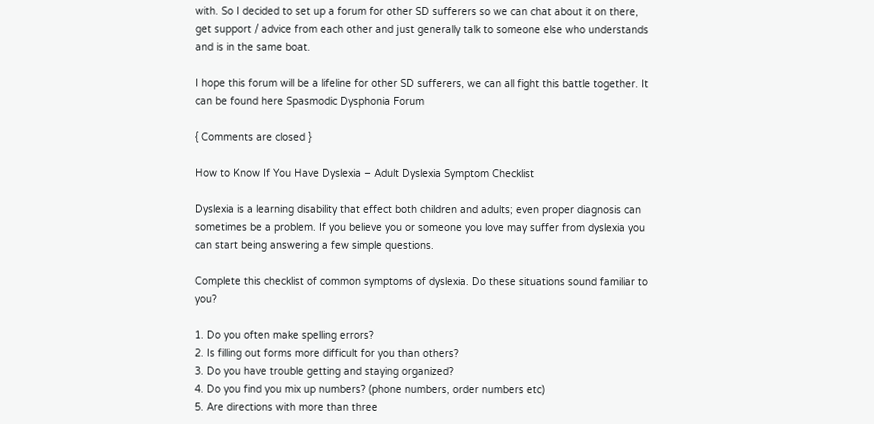with. So I decided to set up a forum for other SD sufferers so we can chat about it on there, get support / advice from each other and just generally talk to someone else who understands and is in the same boat.

I hope this forum will be a lifeline for other SD sufferers, we can all fight this battle together. It can be found here Spasmodic Dysphonia Forum

{ Comments are closed }

How to Know If You Have Dyslexia – Adult Dyslexia Symptom Checklist

Dyslexia is a learning disability that effect both children and adults; even proper diagnosis can sometimes be a problem. If you believe you or someone you love may suffer from dyslexia you can start being answering a few simple questions.

Complete this checklist of common symptoms of dyslexia. Do these situations sound familiar to you?

1. Do you often make spelling errors?
2. Is filling out forms more difficult for you than others?
3. Do you have trouble getting and staying organized?
4. Do you find you mix up numbers? (phone numbers, order numbers etc)
5. Are directions with more than three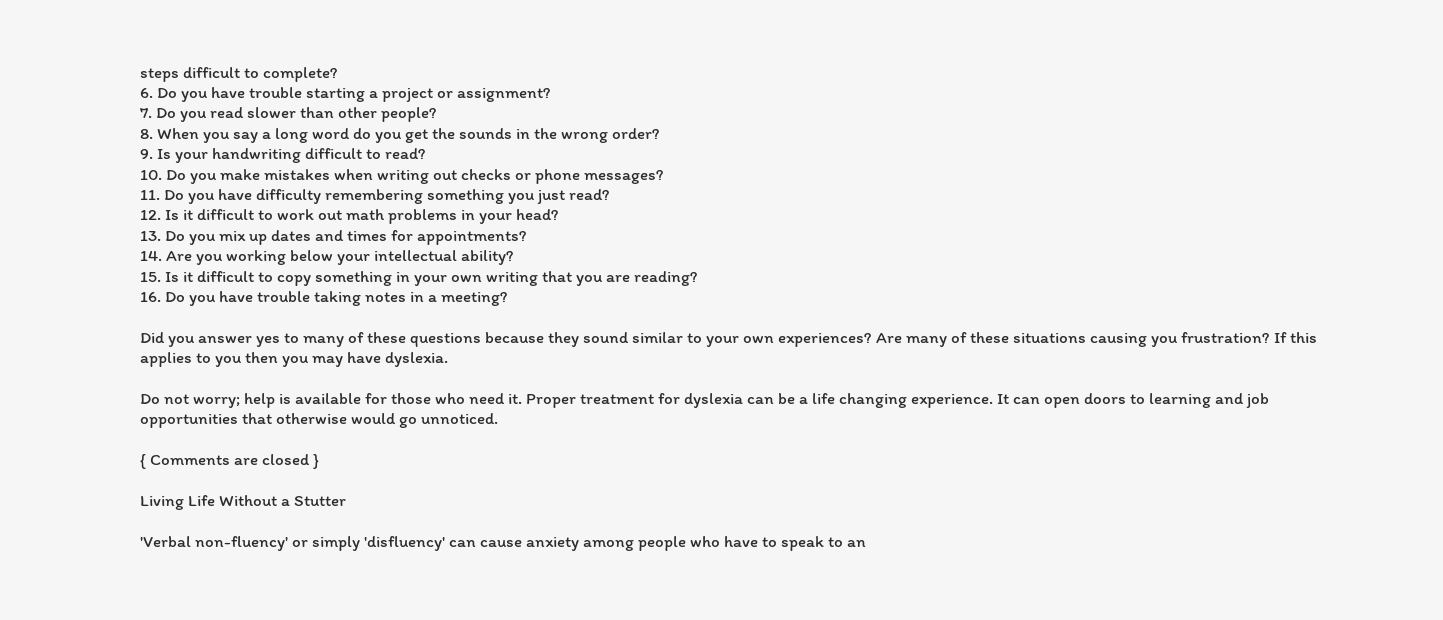steps difficult to complete?
6. Do you have trouble starting a project or assignment?
7. Do you read slower than other people?
8. When you say a long word do you get the sounds in the wrong order?
9. Is your handwriting difficult to read?
10. Do you make mistakes when writing out checks or phone messages?
11. Do you have difficulty remembering something you just read?
12. Is it difficult to work out math problems in your head?
13. Do you mix up dates and times for appointments?
14. Are you working below your intellectual ability?
15. Is it difficult to copy something in your own writing that you are reading?
16. Do you have trouble taking notes in a meeting?

Did you answer yes to many of these questions because they sound similar to your own experiences? Are many of these situations causing you frustration? If this applies to you then you may have dyslexia.

Do not worry; help is available for those who need it. Proper treatment for dyslexia can be a life changing experience. It can open doors to learning and job opportunities that otherwise would go unnoticed.

{ Comments are closed }

Living Life Without a Stutter

'Verbal non-fluency' or simply 'disfluency' can cause anxiety among people who have to speak to an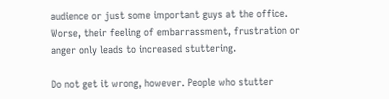audience or just some important guys at the office. Worse, their feeling of embarrassment, frustration or anger only leads to increased stuttering.

Do not get it wrong, however. People who stutter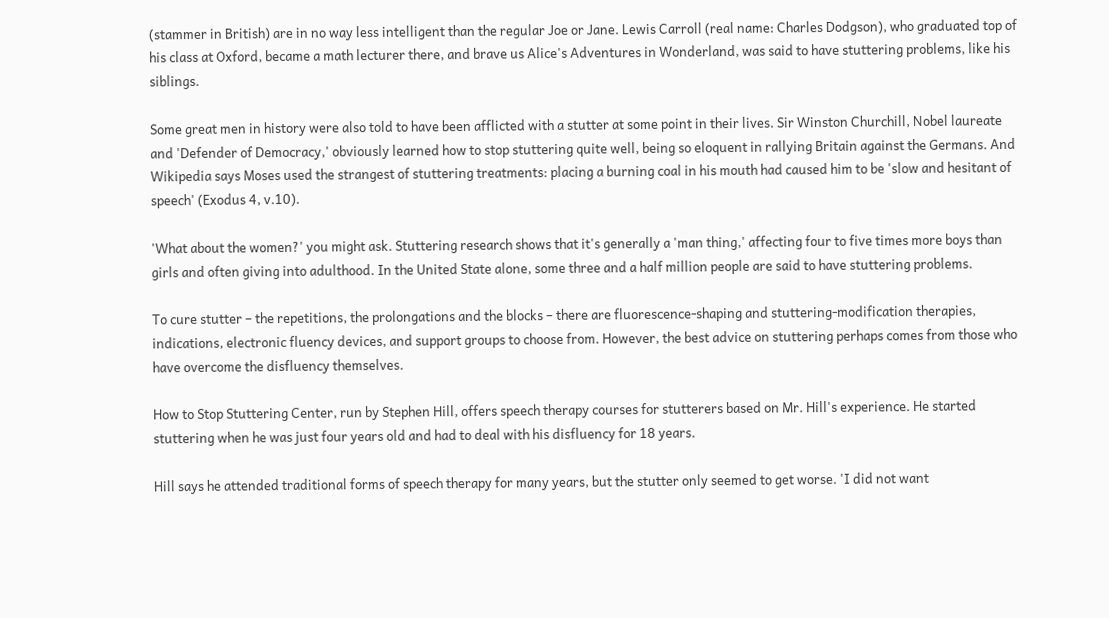(stammer in British) are in no way less intelligent than the regular Joe or Jane. Lewis Carroll (real name: Charles Dodgson), who graduated top of his class at Oxford, became a math lecturer there, and brave us Alice's Adventures in Wonderland, was said to have stuttering problems, like his siblings.

Some great men in history were also told to have been afflicted with a stutter at some point in their lives. Sir Winston Churchill, Nobel laureate and 'Defender of Democracy,' obviously learned how to stop stuttering quite well, being so eloquent in rallying Britain against the Germans. And Wikipedia says Moses used the strangest of stuttering treatments: placing a burning coal in his mouth had caused him to be 'slow and hesitant of speech' (Exodus 4, v.10).

'What about the women?' you might ask. Stuttering research shows that it's generally a 'man thing,' affecting four to five times more boys than girls and often giving into adulthood. In the United State alone, some three and a half million people are said to have stuttering problems.

To cure stutter – the repetitions, the prolongations and the blocks – there are fluorescence-shaping and stuttering-modification therapies, indications, electronic fluency devices, and support groups to choose from. However, the best advice on stuttering perhaps comes from those who have overcome the disfluency themselves.

How to Stop Stuttering Center, run by Stephen Hill, offers speech therapy courses for stutterers based on Mr. Hill's experience. He started stuttering when he was just four years old and had to deal with his disfluency for 18 years.

Hill says he attended traditional forms of speech therapy for many years, but the stutter only seemed to get worse. 'I did not want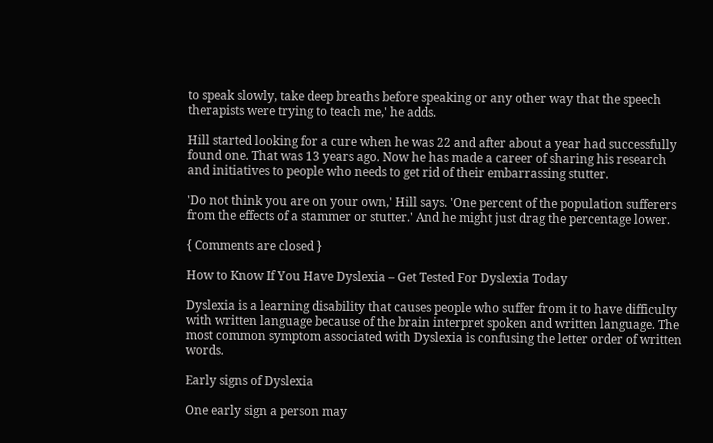to speak slowly, take deep breaths before speaking or any other way that the speech therapists were trying to teach me,' he adds.

Hill started looking for a cure when he was 22 and after about a year had successfully found one. That was 13 years ago. Now he has made a career of sharing his research and initiatives to people who needs to get rid of their embarrassing stutter.

'Do not think you are on your own,' Hill says. 'One percent of the population sufferers from the effects of a stammer or stutter.' And he might just drag the percentage lower.

{ Comments are closed }

How to Know If You Have Dyslexia – Get Tested For Dyslexia Today

Dyslexia is a learning disability that causes people who suffer from it to have difficulty with written language because of the brain interpret spoken and written language. The most common symptom associated with Dyslexia is confusing the letter order of written words.

Early signs of Dyslexia

One early sign a person may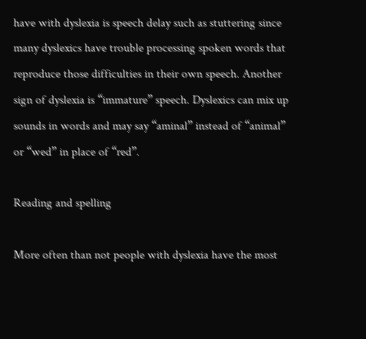have with dyslexia is speech delay such as stuttering since many dyslexics have trouble processing spoken words that reproduce those difficulties in their own speech. Another sign of dyslexia is “immature” speech. Dyslexics can mix up sounds in words and may say “aminal” instead of “animal” or “wed” in place of “red”.

Reading and spelling

More often than not people with dyslexia have the most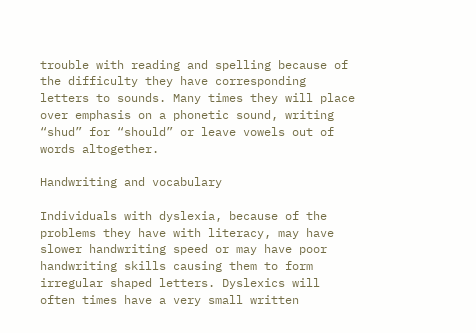trouble with reading and spelling because of the difficulty they have corresponding letters to sounds. Many times they will place over emphasis on a phonetic sound, writing “shud” for “should” or leave vowels out of words altogether.

Handwriting and vocabulary

Individuals with dyslexia, because of the problems they have with literacy, may have slower handwriting speed or may have poor handwriting skills causing them to form irregular shaped letters. Dyslexics will often times have a very small written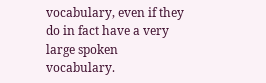vocabulary, even if they do in fact have a very large spoken vocabulary.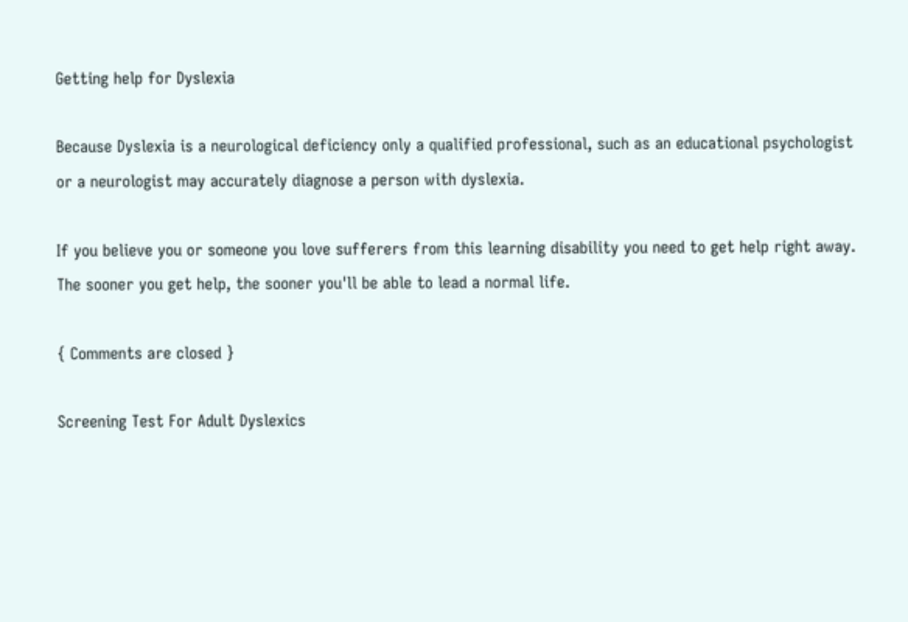Getting help for Dyslexia

Because Dyslexia is a neurological deficiency only a qualified professional, such as an educational psychologist or a neurologist may accurately diagnose a person with dyslexia.

If you believe you or someone you love sufferers from this learning disability you need to get help right away. The sooner you get help, the sooner you'll be able to lead a normal life.

{ Comments are closed }

Screening Test For Adult Dyslexics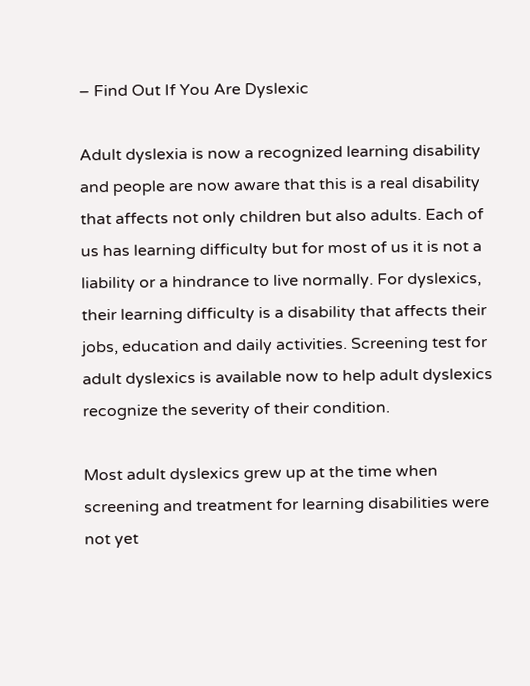– Find Out If You Are Dyslexic

Adult dyslexia is now a recognized learning disability and people are now aware that this is a real disability that affects not only children but also adults. Each of us has learning difficulty but for most of us it is not a liability or a hindrance to live normally. For dyslexics, their learning difficulty is a disability that affects their jobs, education and daily activities. Screening test for adult dyslexics is available now to help adult dyslexics recognize the severity of their condition.

Most adult dyslexics grew up at the time when screening and treatment for learning disabilities were not yet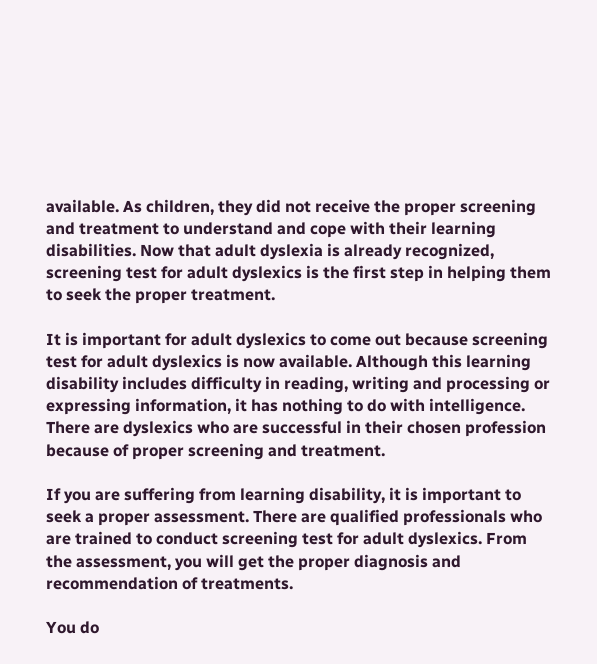available. As children, they did not receive the proper screening and treatment to understand and cope with their learning disabilities. Now that adult dyslexia is already recognized, screening test for adult dyslexics is the first step in helping them to seek the proper treatment.

It is important for adult dyslexics to come out because screening test for adult dyslexics is now available. Although this learning disability includes difficulty in reading, writing and processing or expressing information, it has nothing to do with intelligence. There are dyslexics who are successful in their chosen profession because of proper screening and treatment.

If you are suffering from learning disability, it is important to seek a proper assessment. There are qualified professionals who are trained to conduct screening test for adult dyslexics. From the assessment, you will get the proper diagnosis and recommendation of treatments.

You do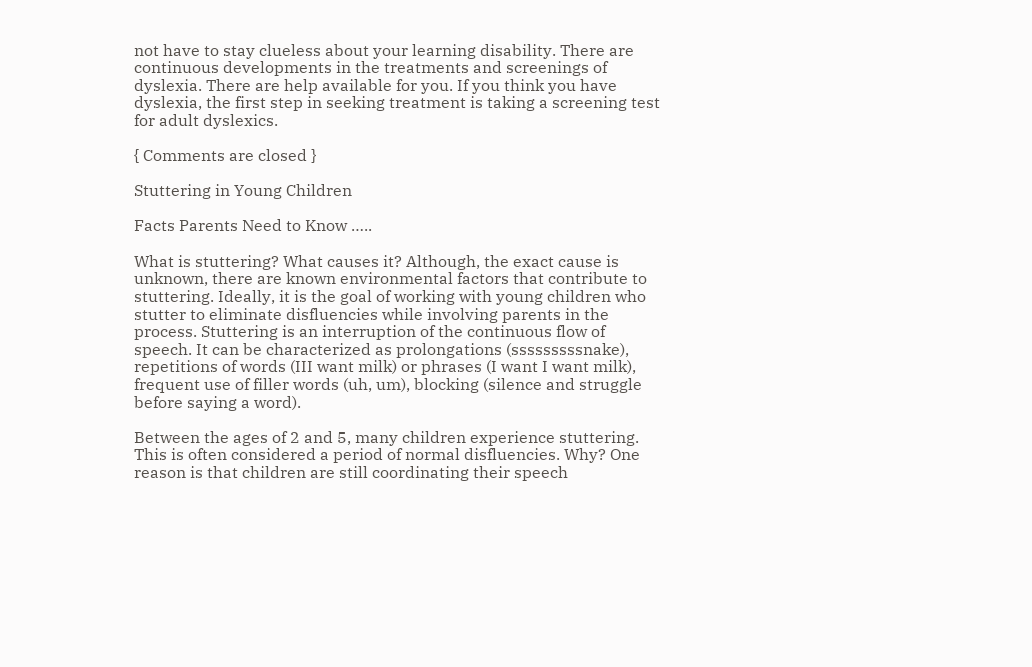not have to stay clueless about your learning disability. There are continuous developments in the treatments and screenings of dyslexia. There are help available for you. If you think you have dyslexia, the first step in seeking treatment is taking a screening test for adult dyslexics.

{ Comments are closed }

Stuttering in Young Children

Facts Parents Need to Know …..

What is stuttering? What causes it? Although, the exact cause is unknown, there are known environmental factors that contribute to stuttering. Ideally, it is the goal of working with young children who stutter to eliminate disfluencies while involving parents in the process. Stuttering is an interruption of the continuous flow of speech. It can be characterized as prolongations (sssssssssnake), repetitions of words (III want milk) or phrases (I want I want milk), frequent use of filler words (uh, um), blocking (silence and struggle before saying a word).

Between the ages of 2 and 5, many children experience stuttering. This is often considered a period of normal disfluencies. Why? One reason is that children are still coordinating their speech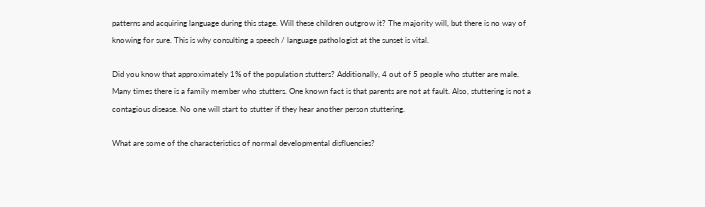patterns and acquiring language during this stage. Will these children outgrow it? The majority will, but there is no way of knowing for sure. This is why consulting a speech / language pathologist at the sunset is vital.

Did you know that approximately 1% of the population stutters? Additionally, 4 out of 5 people who stutter are male. Many times there is a family member who stutters. One known fact is that parents are not at fault. Also, stuttering is not a contagious disease. No one will start to stutter if they hear another person stuttering.

What are some of the characteristics of normal developmental disfluencies?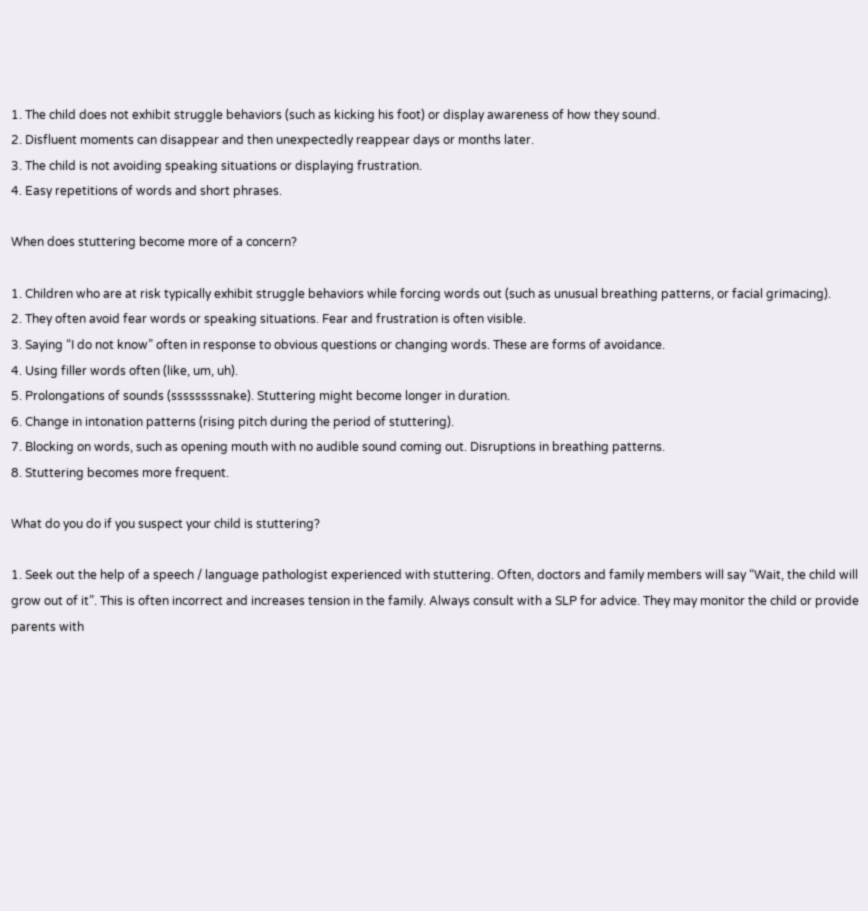1. The child does not exhibit struggle behaviors (such as kicking his foot) or display awareness of how they sound.
2. Disfluent moments can disappear and then unexpectedly reappear days or months later.
3. The child is not avoiding speaking situations or displaying frustration.
4. Easy repetitions of words and short phrases.

When does stuttering become more of a concern?

1. Children who are at risk typically exhibit struggle behaviors while forcing words out (such as unusual breathing patterns, or facial grimacing).
2. They often avoid fear words or speaking situations. Fear and frustration is often visible.
3. Saying “I do not know” often in response to obvious questions or changing words. These are forms of avoidance.
4. Using filler words often (like, um, uh).
5. Prolongations of sounds (ssssssssnake). Stuttering might become longer in duration.
6. Change in intonation patterns (rising pitch during the period of stuttering).
7. Blocking on words, such as opening mouth with no audible sound coming out. Disruptions in breathing patterns.
8. Stuttering becomes more frequent.

What do you do if you suspect your child is stuttering?

1. Seek out the help of a speech / language pathologist experienced with stuttering. Often, doctors and family members will say “Wait, the child will grow out of it”. This is often incorrect and increases tension in the family. Always consult with a SLP for advice. They may monitor the child or provide parents with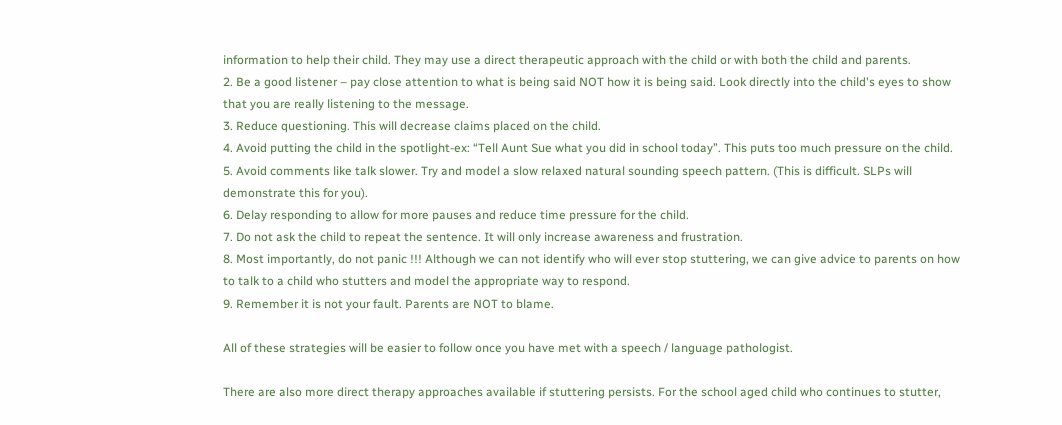information to help their child. They may use a direct therapeutic approach with the child or with both the child and parents.
2. Be a good listener – pay close attention to what is being said NOT how it is being said. Look directly into the child's eyes to show that you are really listening to the message.
3. Reduce questioning. This will decrease claims placed on the child.
4. Avoid putting the child in the spotlight-ex: “Tell Aunt Sue what you did in school today”. This puts too much pressure on the child.
5. Avoid comments like talk slower. Try and model a slow relaxed natural sounding speech pattern. (This is difficult. SLPs will demonstrate this for you).
6. Delay responding to allow for more pauses and reduce time pressure for the child.
7. Do not ask the child to repeat the sentence. It will only increase awareness and frustration.
8. Most importantly, do not panic !!! Although we can not identify who will ever stop stuttering, we can give advice to parents on how to talk to a child who stutters and model the appropriate way to respond.
9. Remember it is not your fault. Parents are NOT to blame.

All of these strategies will be easier to follow once you have met with a speech / language pathologist.

There are also more direct therapy approaches available if stuttering persists. For the school aged child who continues to stutter,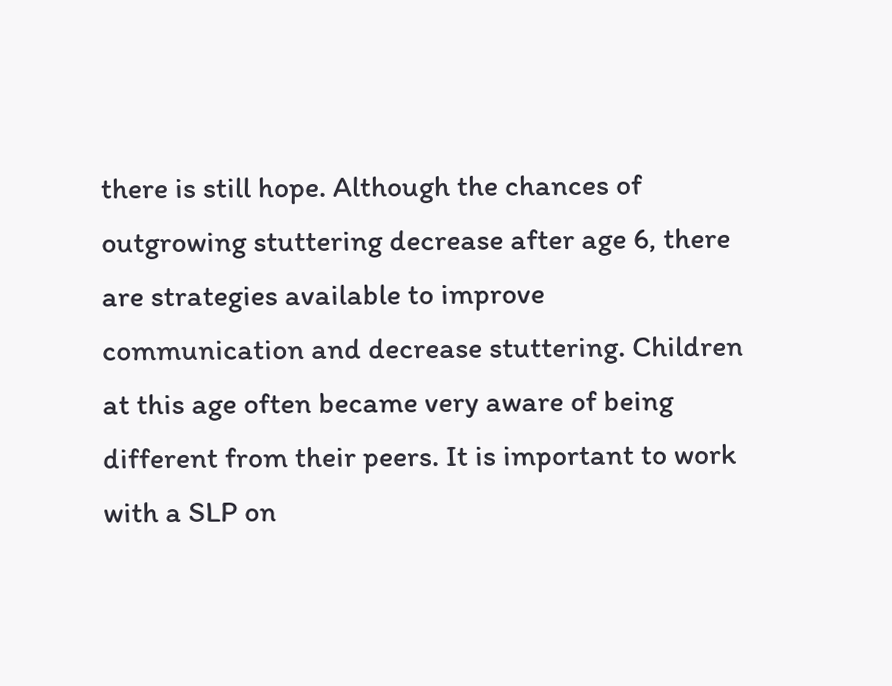there is still hope. Although the chances of outgrowing stuttering decrease after age 6, there are strategies available to improve communication and decrease stuttering. Children at this age often became very aware of being different from their peers. It is important to work with a SLP on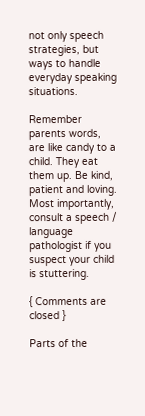not only speech strategies, but ways to handle everyday speaking situations.

Remember parents words, are like candy to a child. They eat them up. Be kind, patient and loving. Most importantly, consult a speech / language pathologist if you suspect your child is stuttering.

{ Comments are closed }

Parts of the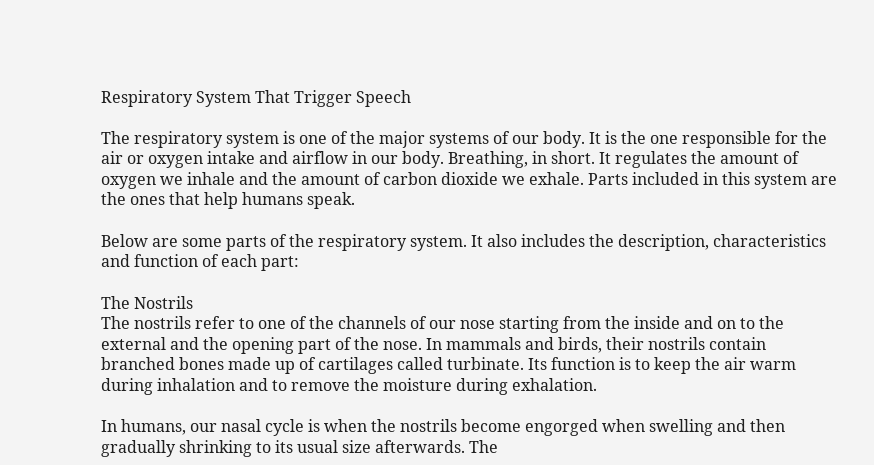Respiratory System That Trigger Speech

The respiratory system is one of the major systems of our body. It is the one responsible for the air or oxygen intake and airflow in our body. Breathing, in short. It regulates the amount of oxygen we inhale and the amount of carbon dioxide we exhale. Parts included in this system are the ones that help humans speak.

Below are some parts of the respiratory system. It also includes the description, characteristics and function of each part:

The Nostrils
The nostrils refer to one of the channels of our nose starting from the inside and on to the external and the opening part of the nose. In mammals and birds, their nostrils contain branched bones made up of cartilages called turbinate. Its function is to keep the air warm during inhalation and to remove the moisture during exhalation.

In humans, our nasal cycle is when the nostrils become engorged when swelling and then gradually shrinking to its usual size afterwards. The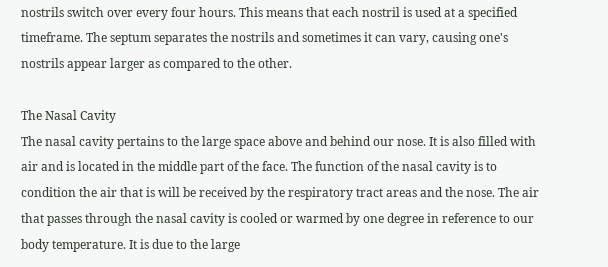nostrils switch over every four hours. This means that each nostril is used at a specified timeframe. The septum separates the nostrils and sometimes it can vary, causing one's nostrils appear larger as compared to the other.

The Nasal Cavity
The nasal cavity pertains to the large space above and behind our nose. It is also filled with air and is located in the middle part of the face. The function of the nasal cavity is to condition the air that is will be received by the respiratory tract areas and the nose. The air that passes through the nasal cavity is cooled or warmed by one degree in reference to our body temperature. It is due to the large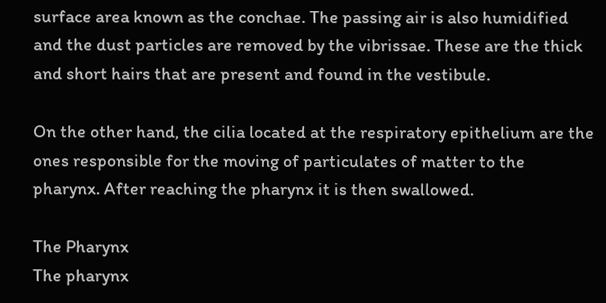surface area known as the conchae. The passing air is also humidified and the dust particles are removed by the vibrissae. These are the thick and short hairs that are present and found in the vestibule.

On the other hand, the cilia located at the respiratory epithelium are the ones responsible for the moving of particulates of matter to the pharynx. After reaching the pharynx it is then swallowed.

The Pharynx
The pharynx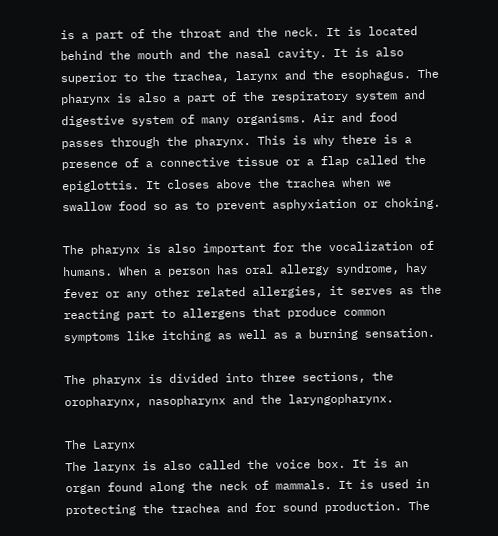is a part of the throat and the neck. It is located behind the mouth and the nasal cavity. It is also superior to the trachea, larynx and the esophagus. The pharynx is also a part of the respiratory system and digestive system of many organisms. Air and food passes through the pharynx. This is why there is a presence of a connective tissue or a flap called the epiglottis. It closes above the trachea when we swallow food so as to prevent asphyxiation or choking.

The pharynx is also important for the vocalization of humans. When a person has oral allergy syndrome, hay fever or any other related allergies, it serves as the reacting part to allergens that produce common symptoms like itching as well as a burning sensation.

The pharynx is divided into three sections, the oropharynx, nasopharynx and the laryngopharynx.

The Larynx
The larynx is also called the voice box. It is an organ found along the neck of mammals. It is used in protecting the trachea and for sound production. The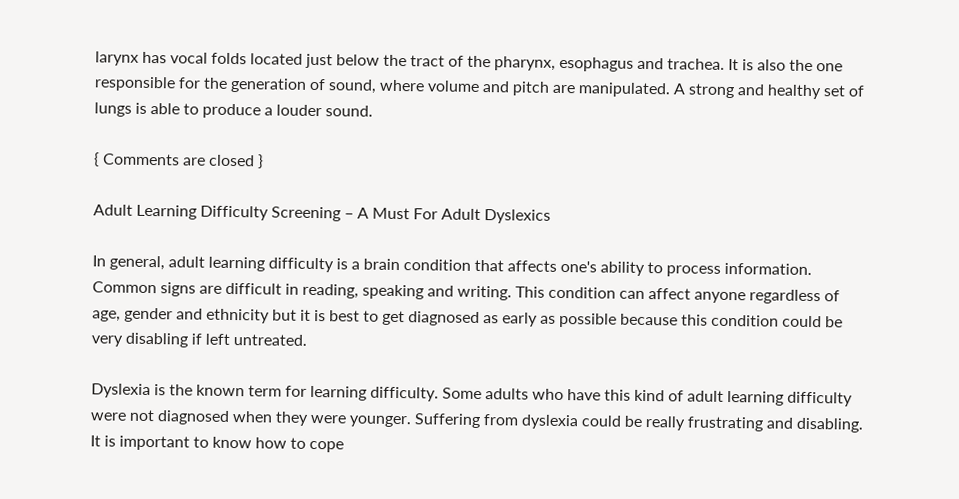larynx has vocal folds located just below the tract of the pharynx, esophagus and trachea. It is also the one responsible for the generation of sound, where volume and pitch are manipulated. A strong and healthy set of lungs is able to produce a louder sound.

{ Comments are closed }

Adult Learning Difficulty Screening – A Must For Adult Dyslexics

In general, adult learning difficulty is a brain condition that affects one's ability to process information. Common signs are difficult in reading, speaking and writing. This condition can affect anyone regardless of age, gender and ethnicity but it is best to get diagnosed as early as possible because this condition could be very disabling if left untreated.

Dyslexia is the known term for learning difficulty. Some adults who have this kind of adult learning difficulty were not diagnosed when they were younger. Suffering from dyslexia could be really frustrating and disabling. It is important to know how to cope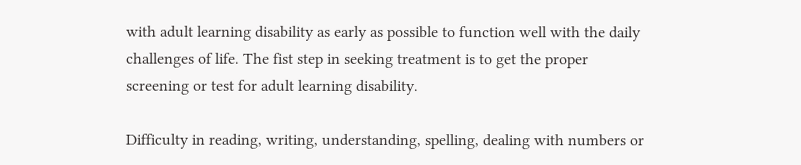with adult learning disability as early as possible to function well with the daily challenges of life. The fist step in seeking treatment is to get the proper screening or test for adult learning disability.

Difficulty in reading, writing, understanding, spelling, dealing with numbers or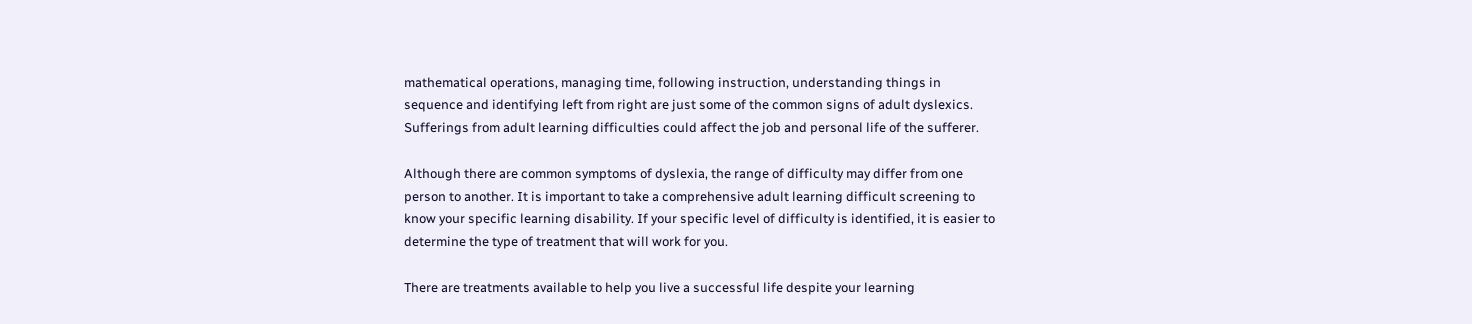mathematical operations, managing time, following instruction, understanding things in sequence and identifying left from right are just some of the common signs of adult dyslexics. Sufferings from adult learning difficulties could affect the job and personal life of the sufferer.

Although there are common symptoms of dyslexia, the range of difficulty may differ from one person to another. It is important to take a comprehensive adult learning difficult screening to know your specific learning disability. If your specific level of difficulty is identified, it is easier to determine the type of treatment that will work for you.

There are treatments available to help you live a successful life despite your learning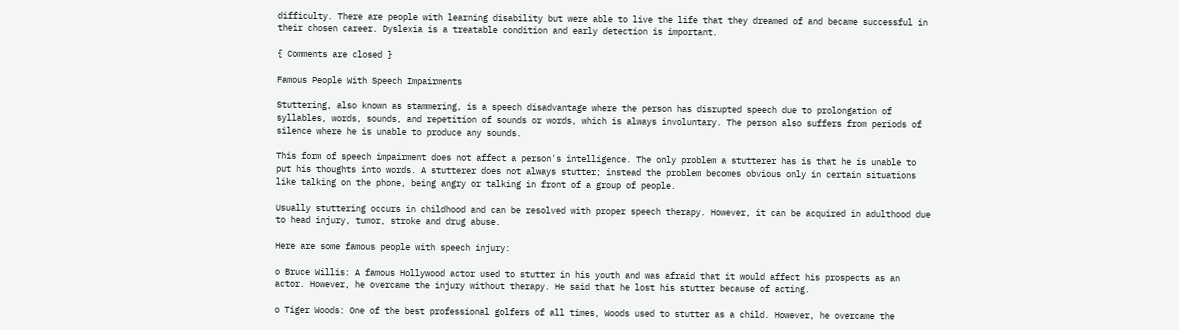difficulty. There are people with learning disability but were able to live the life that they dreamed of and became successful in their chosen career. Dyslexia is a treatable condition and early detection is important.

{ Comments are closed }

Famous People With Speech Impairments

Stuttering, also known as stammering, is a speech disadvantage where the person has disrupted speech due to prolongation of syllables, words, sounds, and repetition of sounds or words, which is always involuntary. The person also suffers from periods of silence where he is unable to produce any sounds.

This form of speech impairment does not affect a person's intelligence. The only problem a stutterer has is that he is unable to put his thoughts into words. A stutterer does not always stutter; instead the problem becomes obvious only in certain situations like talking on the phone, being angry or talking in front of a group of people.

Usually stuttering occurs in childhood and can be resolved with proper speech therapy. However, it can be acquired in adulthood due to head injury, tumor, stroke and drug abuse.

Here are some famous people with speech injury:

o Bruce Willis: A famous Hollywood actor used to stutter in his youth and was afraid that it would affect his prospects as an actor. However, he overcame the injury without therapy. He said that he lost his stutter because of acting.

o Tiger Woods: One of the best professional golfers of all times, Woods used to stutter as a child. However, he overcame the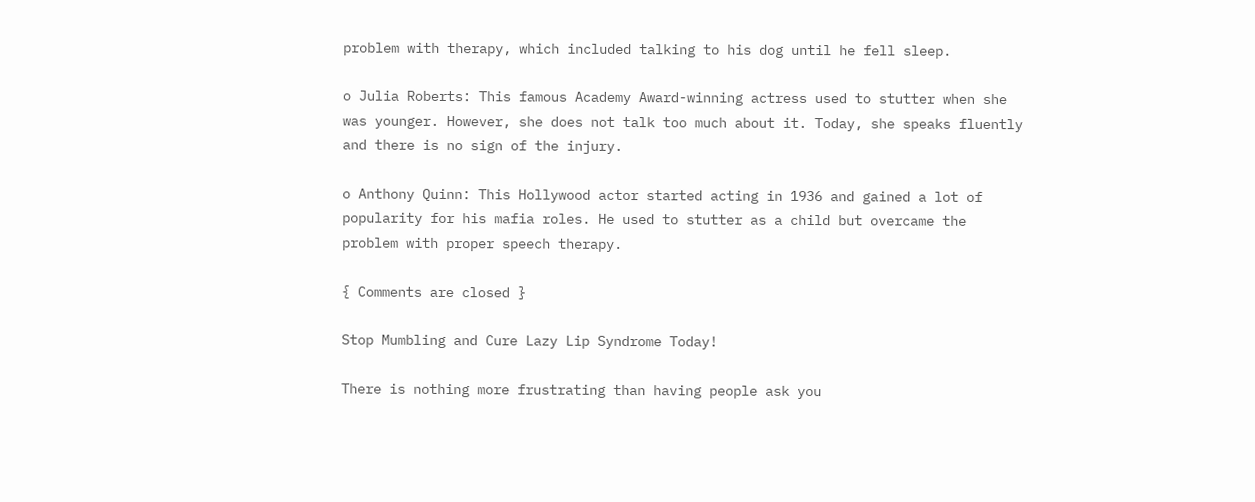problem with therapy, which included talking to his dog until he fell sleep.

o Julia Roberts: This famous Academy Award-winning actress used to stutter when she was younger. However, she does not talk too much about it. Today, she speaks fluently and there is no sign of the injury.

o Anthony Quinn: This Hollywood actor started acting in 1936 and gained a lot of popularity for his mafia roles. He used to stutter as a child but overcame the problem with proper speech therapy.

{ Comments are closed }

Stop Mumbling and Cure Lazy Lip Syndrome Today!

There is nothing more frustrating than having people ask you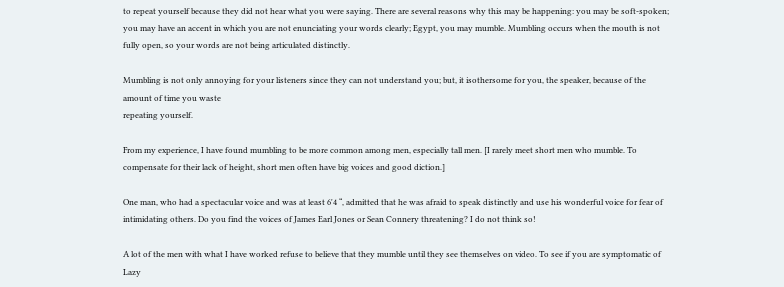to repeat yourself because they did not hear what you were saying. There are several reasons why this may be happening: you may be soft-spoken; you may have an accent in which you are not enunciating your words clearly; Egypt, you may mumble. Mumbling occurs when the mouth is not fully open, so your words are not being articulated distinctly.

Mumbling is not only annoying for your listeners since they can not understand you; but, it isothersome for you, the speaker, because of the amount of time you waste
repeating yourself.

From my experience, I have found mumbling to be more common among men, especially tall men. [I rarely meet short men who mumble. To compensate for their lack of height, short men often have big voices and good diction.]

One man, who had a spectacular voice and was at least 6'4 “, admitted that he was afraid to speak distinctly and use his wonderful voice for fear of intimidating others. Do you find the voices of James Earl Jones or Sean Connery threatening? I do not think so!

A lot of the men with what I have worked refuse to believe that they mumble until they see themselves on video. To see if you are symptomatic of Lazy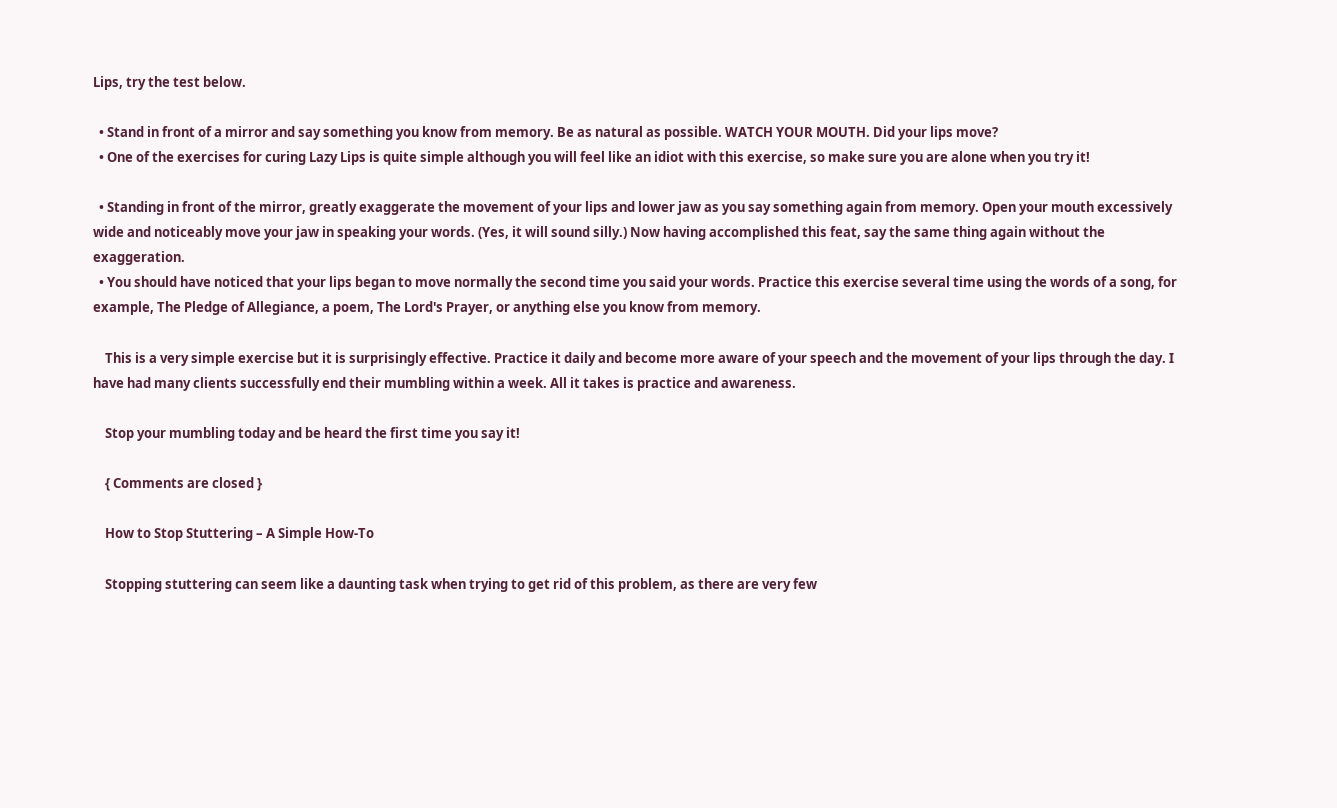Lips, try the test below.

  • Stand in front of a mirror and say something you know from memory. Be as natural as possible. WATCH YOUR MOUTH. Did your lips move?
  • One of the exercises for curing Lazy Lips is quite simple although you will feel like an idiot with this exercise, so make sure you are alone when you try it!

  • Standing in front of the mirror, greatly exaggerate the movement of your lips and lower jaw as you say something again from memory. Open your mouth excessively wide and noticeably move your jaw in speaking your words. (Yes, it will sound silly.) Now having accomplished this feat, say the same thing again without the exaggeration.
  • You should have noticed that your lips began to move normally the second time you said your words. Practice this exercise several time using the words of a song, for example, The Pledge of Allegiance, a poem, The Lord's Prayer, or anything else you know from memory.

    This is a very simple exercise but it is surprisingly effective. Practice it daily and become more aware of your speech and the movement of your lips through the day. I have had many clients successfully end their mumbling within a week. All it takes is practice and awareness.

    Stop your mumbling today and be heard the first time you say it!

    { Comments are closed }

    How to Stop Stuttering – A Simple How-To

    Stopping stuttering can seem like a daunting task when trying to get rid of this problem, as there are very few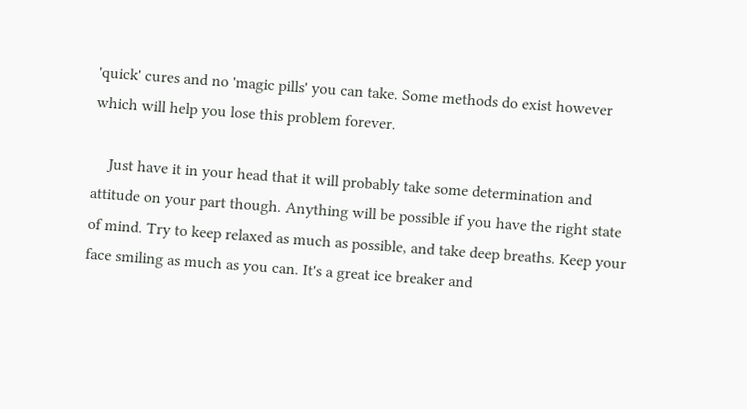'quick' cures and no 'magic pills' you can take. Some methods do exist however which will help you lose this problem forever.

    Just have it in your head that it will probably take some determination and attitude on your part though. Anything will be possible if you have the right state of mind. Try to keep relaxed as much as possible, and take deep breaths. Keep your face smiling as much as you can. It's a great ice breaker and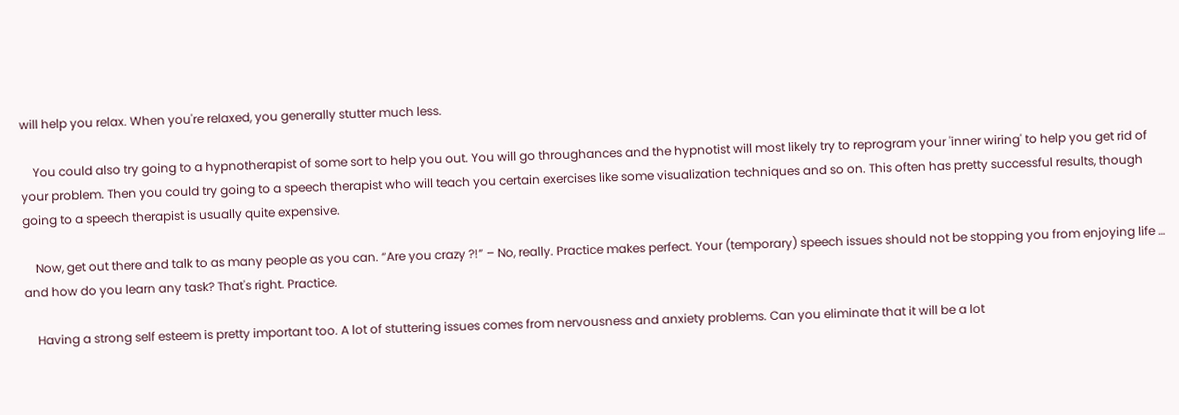will help you relax. When you're relaxed, you generally stutter much less.

    You could also try going to a hypnotherapist of some sort to help you out. You will go throughances and the hypnotist will most likely try to reprogram your 'inner wiring' to help you get rid of your problem. Then you could try going to a speech therapist who will teach you certain exercises like some visualization techniques and so on. This often has pretty successful results, though going to a speech therapist is usually quite expensive.

    Now, get out there and talk to as many people as you can. “Are you crazy ?!” – No, really. Practice makes perfect. Your (temporary) speech issues should not be stopping you from enjoying life … and how do you learn any task? That's right. Practice.

    Having a strong self esteem is pretty important too. A lot of stuttering issues comes from nervousness and anxiety problems. Can you eliminate that it will be a lot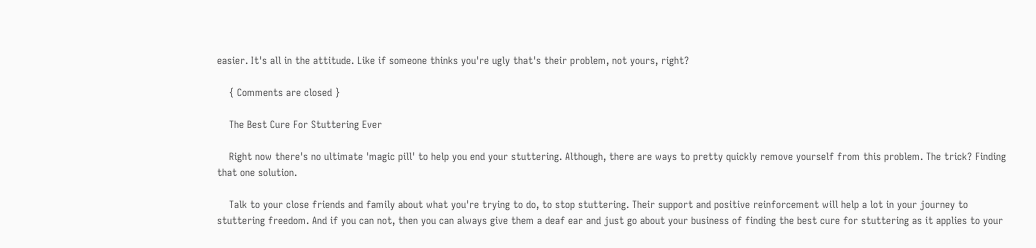easier. It's all in the attitude. Like if someone thinks you're ugly that's their problem, not yours, right?

    { Comments are closed }

    The Best Cure For Stuttering Ever

    Right now there's no ultimate 'magic pill' to help you end your stuttering. Although, there are ways to pretty quickly remove yourself from this problem. The trick? Finding that one solution.

    Talk to your close friends and family about what you're trying to do, to stop stuttering. Their support and positive reinforcement will help a lot in your journey to stuttering freedom. And if you can not, then you can always give them a deaf ear and just go about your business of finding the best cure for stuttering as it applies to your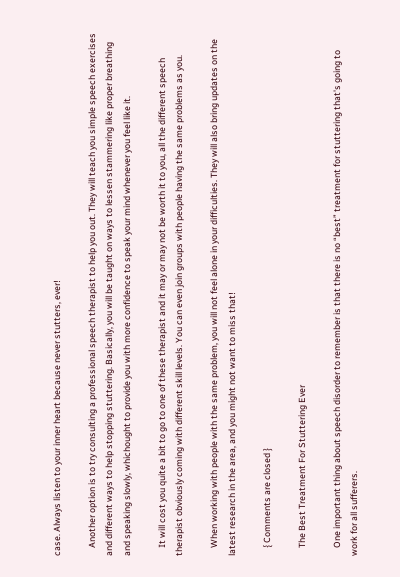case. Always listen to your inner heart because never stutters, ever!

    Another option is to try consulting a professional speech therapist to help you out. They will teach you simple speech exercises and different ways to help stopping stuttering. Basically, you will be taught on ways to lessen stammering like proper breathing and speaking slowly, whichought to provide you with more confidence to speak your mind whenever you feel like it.

    It will cost you quite a bit to go to one of these therapist and it may or may not be worth it to you, all the different speech therapist obviously coming with different skill levels. You can even join groups with people having the same problems as you.

    When working with people with the same problem, you will not feel alone in your difficulties. They will also bring updates on the latest research in the area, and you might not want to miss that!

    { Comments are closed }

    The Best Treatment For Stuttering Ever

    One important thing about speech disorder to remember is that there is no “best” treatment for stuttering that's going to work for all sufferers.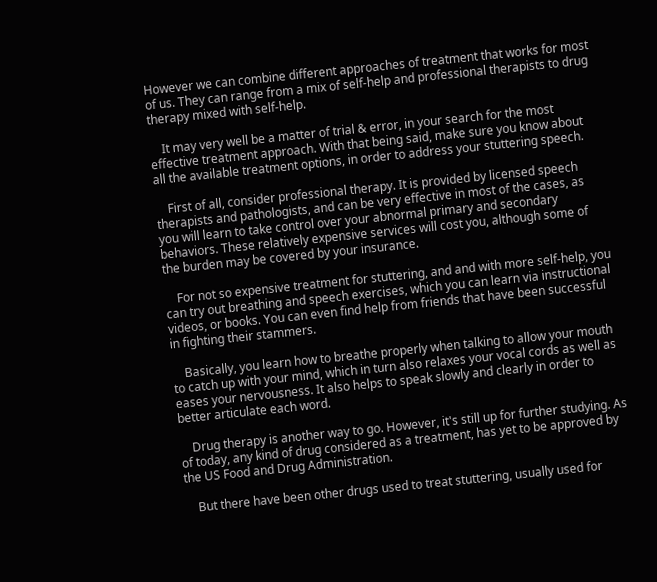However we can combine different approaches of treatment that works for most of us. They can range from a mix of self-help and professional therapists to drug therapy mixed with self-help.

    It may very well be a matter of trial & error, in your search for the most effective treatment approach. With that being said, make sure you know about all the available treatment options, in order to address your stuttering speech.

    First of all, consider professional therapy. It is provided by licensed speech therapists and pathologists, and can be very effective in most of the cases, as you will learn to take control over your abnormal primary and secondary behaviors. These relatively expensive services will cost you, although some of the burden may be covered by your insurance.

    For not so expensive treatment for stuttering, and and with more self-help, you can try out breathing and speech exercises, which you can learn via instructional videos, or books. You can even find help from friends that have been successful in fighting their stammers.

    Basically, you learn how to breathe properly when talking to allow your mouth to catch up with your mind, which in turn also relaxes your vocal cords as well as eases your nervousness. It also helps to speak slowly and clearly in order to better articulate each word.

    Drug therapy is another way to go. However, it's still up for further studying. As of today, any kind of drug considered as a treatment, has yet to be approved by the US Food and Drug Administration.

    But there have been other drugs used to treat stuttering, usually used for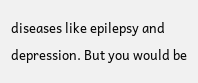diseases like epilepsy and depression. But you would be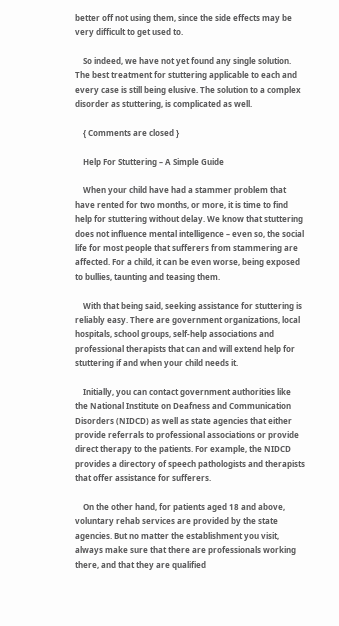better off not using them, since the side effects may be very difficult to get used to.

    So indeed, we have not yet found any single solution. The best treatment for stuttering applicable to each and every case is still being elusive. The solution to a complex disorder as stuttering, is complicated as well.

    { Comments are closed }

    Help For Stuttering – A Simple Guide

    When your child have had a stammer problem that have rented for two months, or more, it is time to find help for stuttering without delay. We know that stuttering does not influence mental intelligence – even so, the social life for most people that sufferers from stammering are affected. For a child, it can be even worse, being exposed to bullies, taunting and teasing them.

    With that being said, seeking assistance for stuttering is reliably easy. There are government organizations, local hospitals, school groups, self-help associations and professional therapists that can and will extend help for stuttering if and when your child needs it.

    Initially, you can contact government authorities like the National Institute on Deafness and Communication Disorders (NIDCD) as well as state agencies that either provide referrals to professional associations or provide direct therapy to the patients. For example, the NIDCD provides a directory of speech pathologists and therapists that offer assistance for sufferers.

    On the other hand, for patients aged 18 and above, voluntary rehab services are provided by the state agencies. But no matter the establishment you visit, always make sure that there are professionals working there, and that they are qualified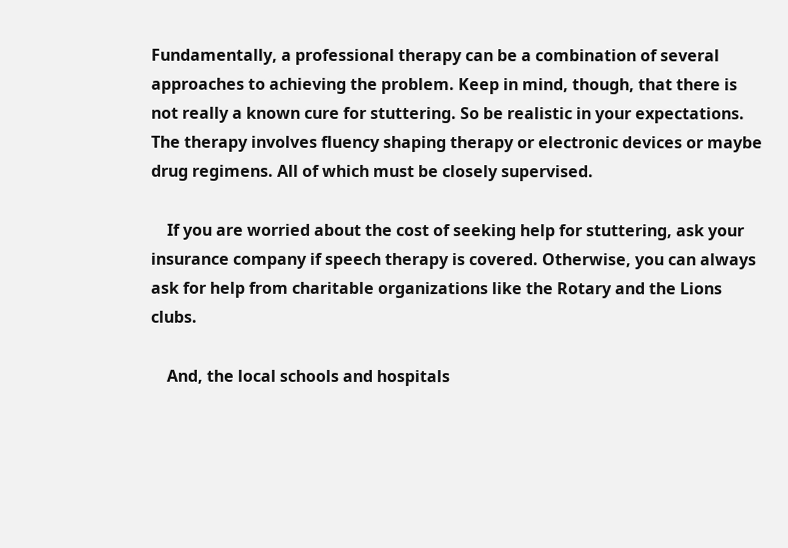Fundamentally, a professional therapy can be a combination of several approaches to achieving the problem. Keep in mind, though, that there is not really a known cure for stuttering. So be realistic in your expectations. The therapy involves fluency shaping therapy or electronic devices or maybe drug regimens. All of which must be closely supervised.

    If you are worried about the cost of seeking help for stuttering, ask your insurance company if speech therapy is covered. Otherwise, you can always ask for help from charitable organizations like the Rotary and the Lions clubs.

    And, the local schools and hospitals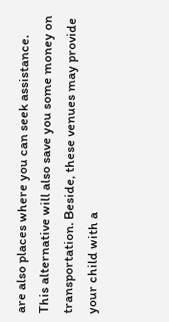are also places where you can seek assistance. This alternative will also save you some money on transportation. Beside, these venues may provide your child with a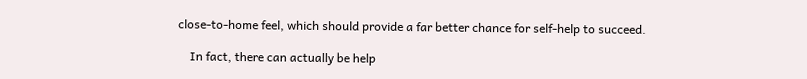close-to-home feel, which should provide a far better chance for self-help to succeed.

    In fact, there can actually be help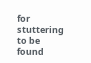for stuttering to be found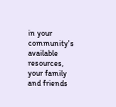in your community's available resources, your family and friends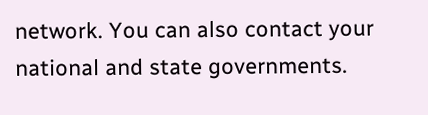network. You can also contact your national and state governments.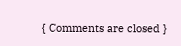{ Comments are closed }